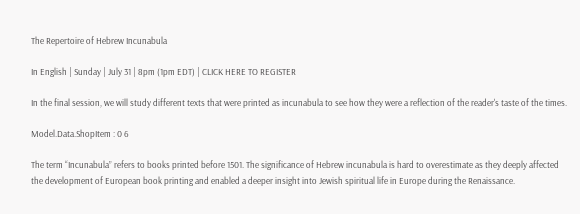The Repertoire of Hebrew Incunabula

In English | Sunday | July 31 | 8pm (1pm EDT) | CLICK HERE TO REGISTER

In the final session, we will study different texts that were printed as incunabula to see how they were a reflection of the reader's taste of the times.

Model.Data.ShopItem : 0 6

The term “Incunabula” refers to books printed before 1501. The significance of Hebrew incunabula is hard to overestimate as they deeply affected the development of European book printing and enabled a deeper insight into Jewish spiritual life in Europe during the Renaissance.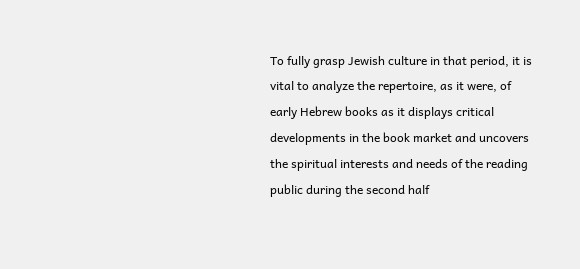To fully grasp Jewish culture in that period, it is vital to analyze the repertoire, as it were, of early Hebrew books as it displays critical developments in the book market and uncovers the spiritual interests and needs of the reading public during the second half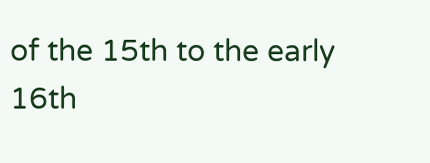of the 15th to the early 16th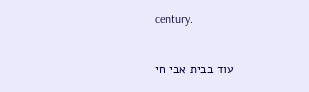century.


עוד בבית אבי חי